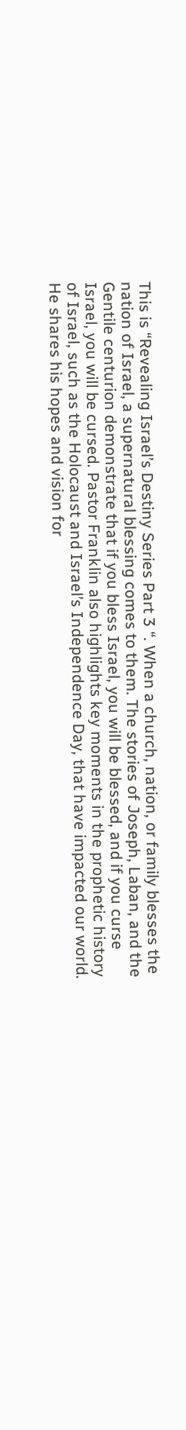This is “Revealing Israel’s Destiny Series Part 3 “. When a church, nation, or family blesses the nation of Israel, a supernatural blessing comes to them. The stories of Joseph, Laban, and the Gentile centurion demonstrate that if you bless Israel, you will be blessed, and if you curse Israel, you will be cursed. Pastor Franklin also highlights key moments in the prophetic history of Israel, such as the Holocaust and Israel’s Independence Day, that have impacted our world. He shares his hopes and vision for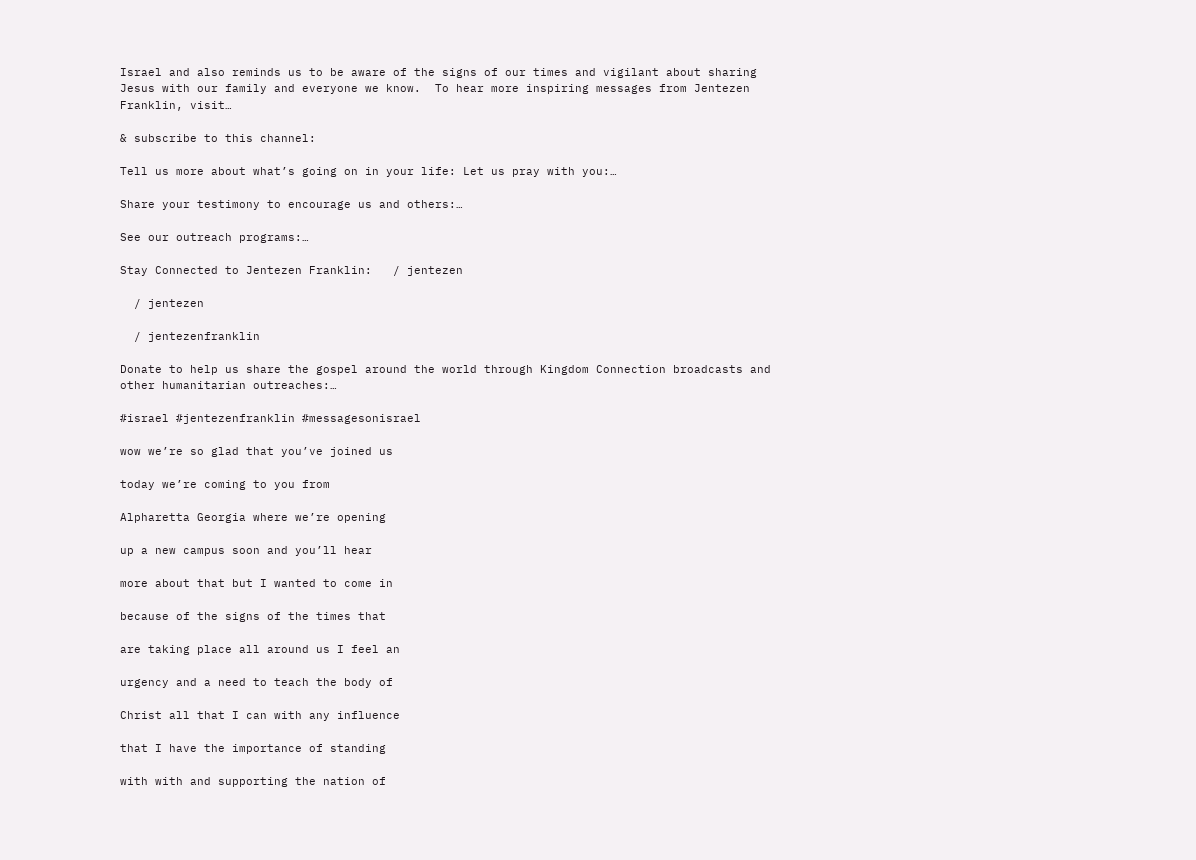Israel and also reminds us to be aware of the signs of our times and vigilant about sharing Jesus with our family and everyone we know.  To hear more inspiring messages from Jentezen Franklin, visit…

& subscribe to this channel:

Tell us more about what’s going on in your life: Let us pray with you:…

Share your testimony to encourage us and others:…

See our outreach programs:…

Stay Connected to Jentezen Franklin:   / jentezen

  / jentezen

  / jentezenfranklin

Donate to help us share the gospel around the world through Kingdom Connection broadcasts and other humanitarian outreaches:…

#israel #jentezenfranklin #messagesonisrael

wow we’re so glad that you’ve joined us

today we’re coming to you from

Alpharetta Georgia where we’re opening

up a new campus soon and you’ll hear

more about that but I wanted to come in

because of the signs of the times that

are taking place all around us I feel an

urgency and a need to teach the body of

Christ all that I can with any influence

that I have the importance of standing

with with and supporting the nation of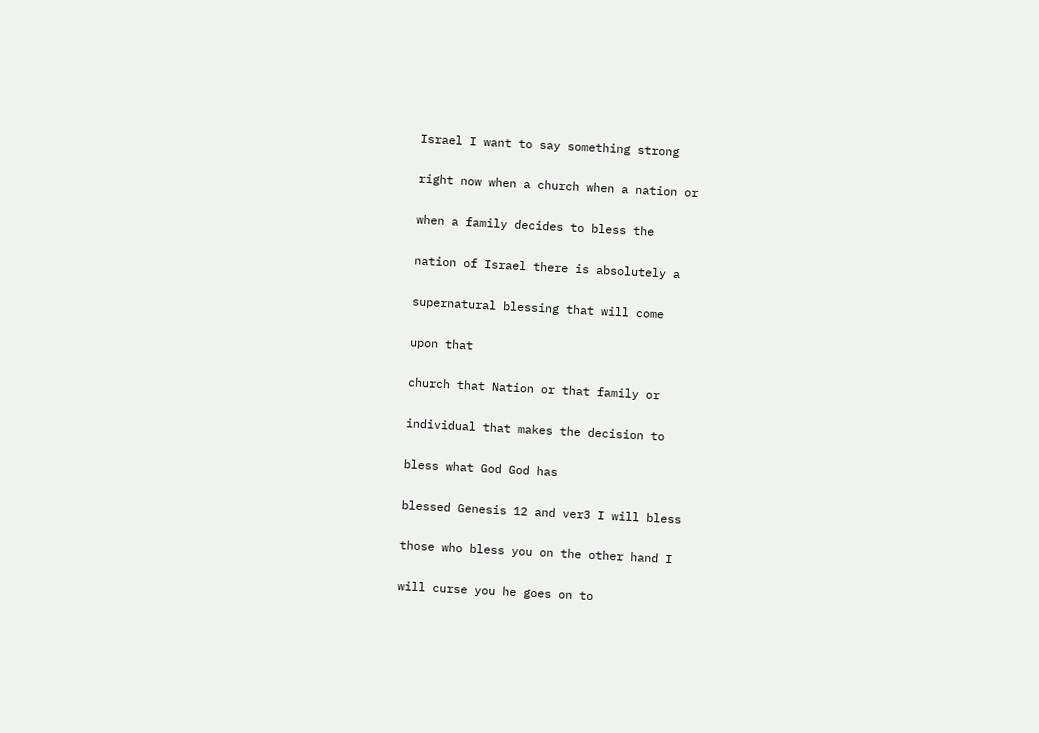Israel I want to say something strong

right now when a church when a nation or

when a family decides to bless the

nation of Israel there is absolutely a

supernatural blessing that will come

upon that

church that Nation or that family or

individual that makes the decision to

bless what God God has

blessed Genesis 12 and ver3 I will bless

those who bless you on the other hand I

will curse you he goes on to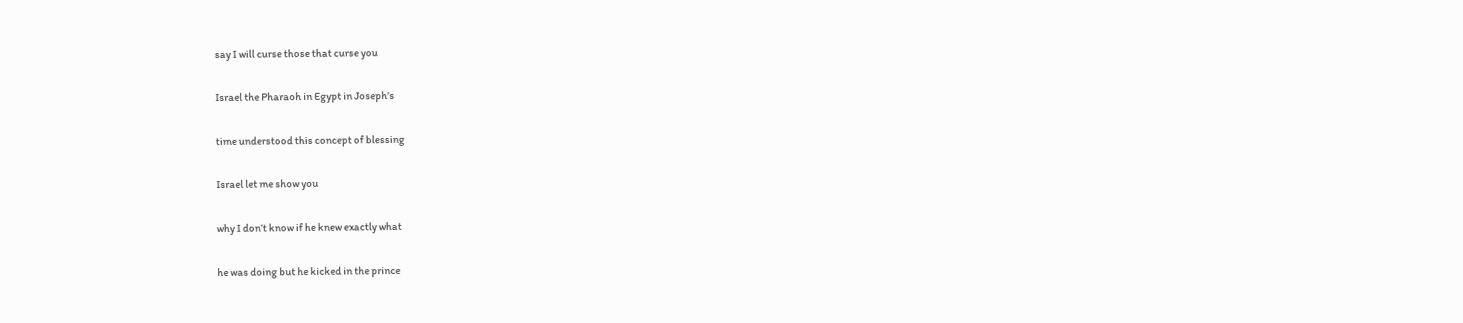say I will curse those that curse you

Israel the Pharaoh in Egypt in Joseph’s

time understood this concept of blessing

Israel let me show you

why I don’t know if he knew exactly what

he was doing but he kicked in the prince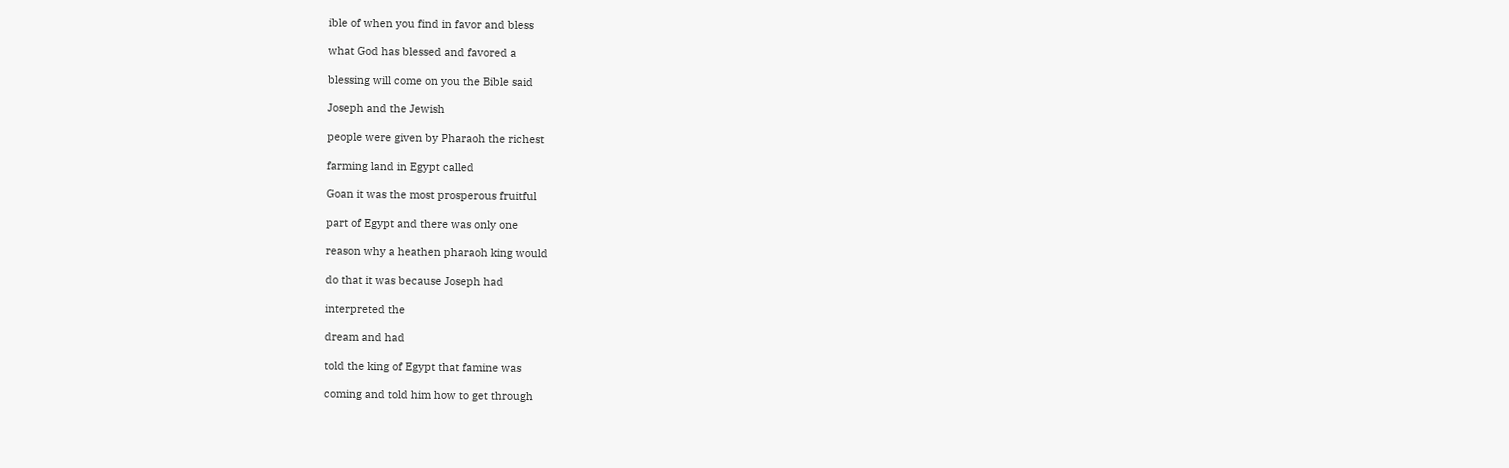ible of when you find in favor and bless

what God has blessed and favored a

blessing will come on you the Bible said

Joseph and the Jewish

people were given by Pharaoh the richest

farming land in Egypt called

Goan it was the most prosperous fruitful

part of Egypt and there was only one

reason why a heathen pharaoh king would

do that it was because Joseph had

interpreted the

dream and had

told the king of Egypt that famine was

coming and told him how to get through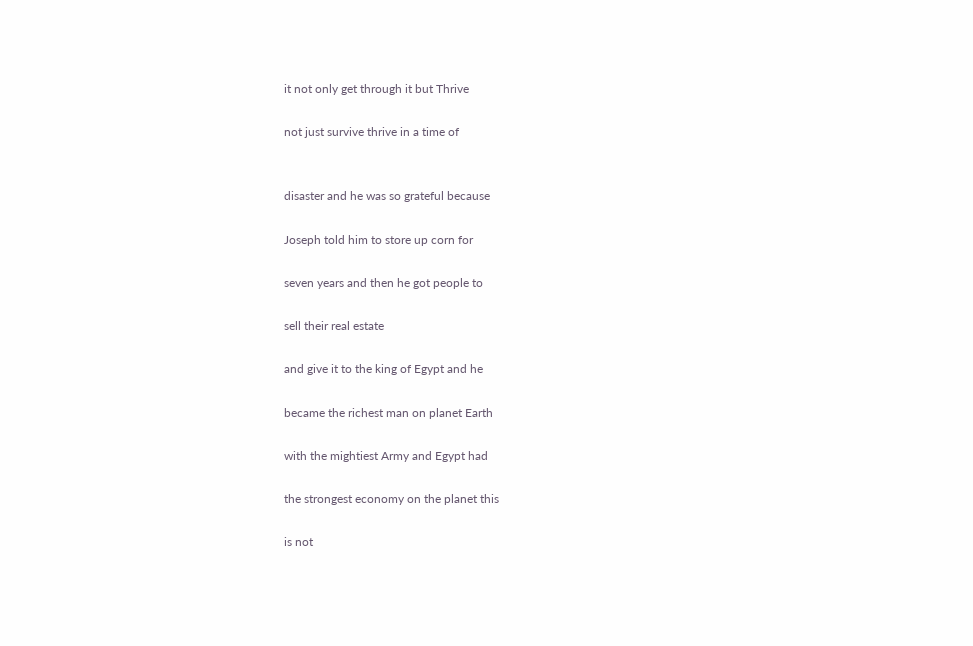it not only get through it but Thrive

not just survive thrive in a time of


disaster and he was so grateful because

Joseph told him to store up corn for

seven years and then he got people to

sell their real estate

and give it to the king of Egypt and he

became the richest man on planet Earth

with the mightiest Army and Egypt had

the strongest economy on the planet this

is not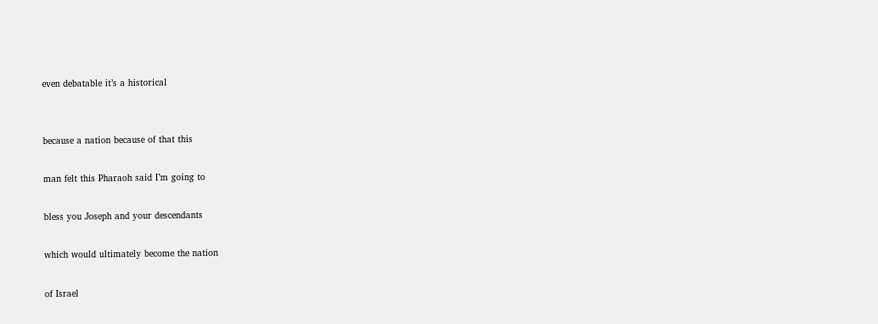even debatable it’s a historical


because a nation because of that this

man felt this Pharaoh said I’m going to

bless you Joseph and your descendants

which would ultimately become the nation

of Israel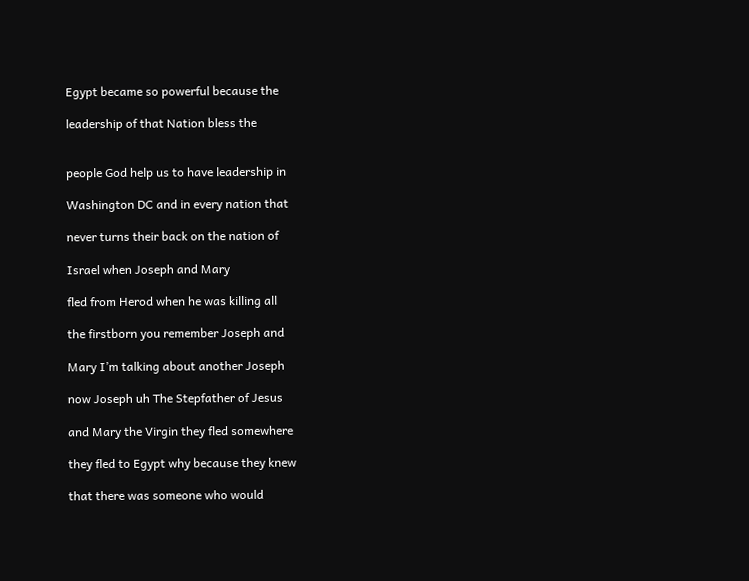Egypt became so powerful because the

leadership of that Nation bless the


people God help us to have leadership in

Washington DC and in every nation that

never turns their back on the nation of

Israel when Joseph and Mary

fled from Herod when he was killing all

the firstborn you remember Joseph and

Mary I’m talking about another Joseph

now Joseph uh The Stepfather of Jesus

and Mary the Virgin they fled somewhere

they fled to Egypt why because they knew

that there was someone who would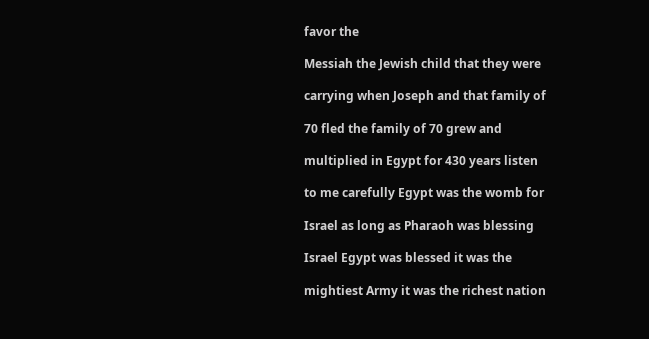favor the

Messiah the Jewish child that they were

carrying when Joseph and that family of

70 fled the family of 70 grew and

multiplied in Egypt for 430 years listen

to me carefully Egypt was the womb for

Israel as long as Pharaoh was blessing

Israel Egypt was blessed it was the

mightiest Army it was the richest nation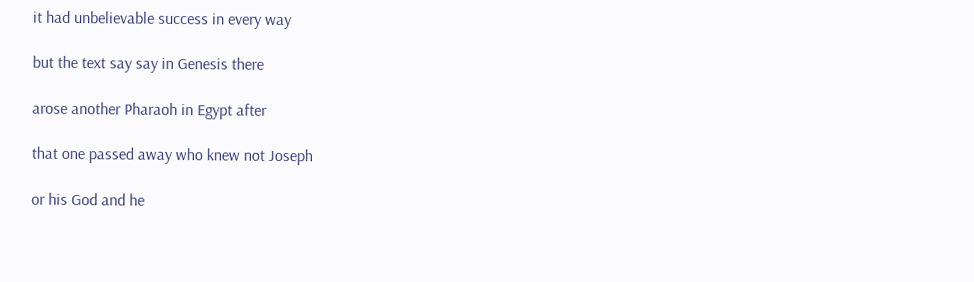it had unbelievable success in every way

but the text say say in Genesis there

arose another Pharaoh in Egypt after

that one passed away who knew not Joseph

or his God and he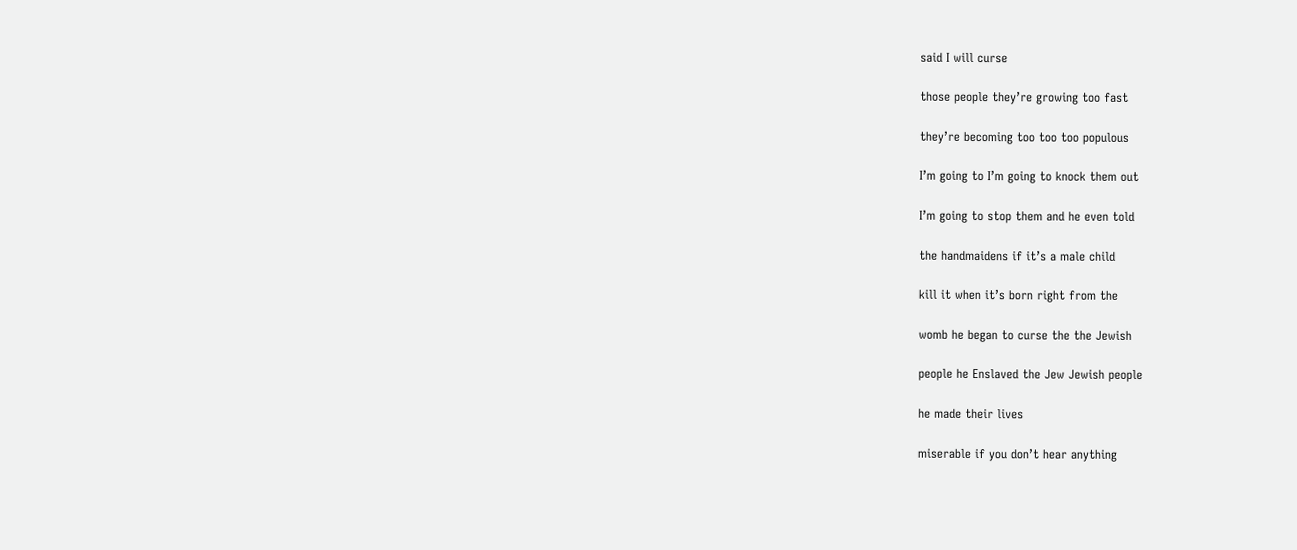said I will curse

those people they’re growing too fast

they’re becoming too too too populous

I’m going to I’m going to knock them out

I’m going to stop them and he even told

the handmaidens if it’s a male child

kill it when it’s born right from the

womb he began to curse the the Jewish

people he Enslaved the Jew Jewish people

he made their lives

miserable if you don’t hear anything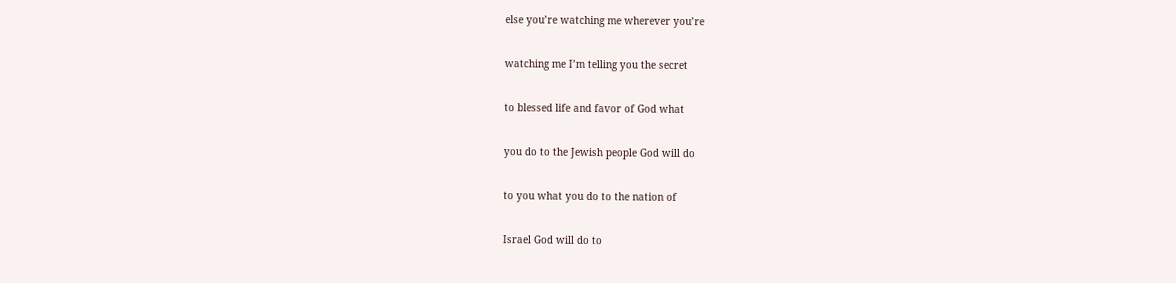else you’re watching me wherever you’re

watching me I’m telling you the secret

to blessed life and favor of God what

you do to the Jewish people God will do

to you what you do to the nation of

Israel God will do to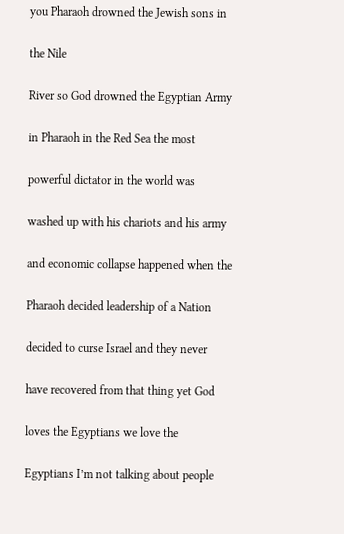you Pharaoh drowned the Jewish sons in

the Nile

River so God drowned the Egyptian Army

in Pharaoh in the Red Sea the most

powerful dictator in the world was

washed up with his chariots and his army

and economic collapse happened when the

Pharaoh decided leadership of a Nation

decided to curse Israel and they never

have recovered from that thing yet God

loves the Egyptians we love the

Egyptians I’m not talking about people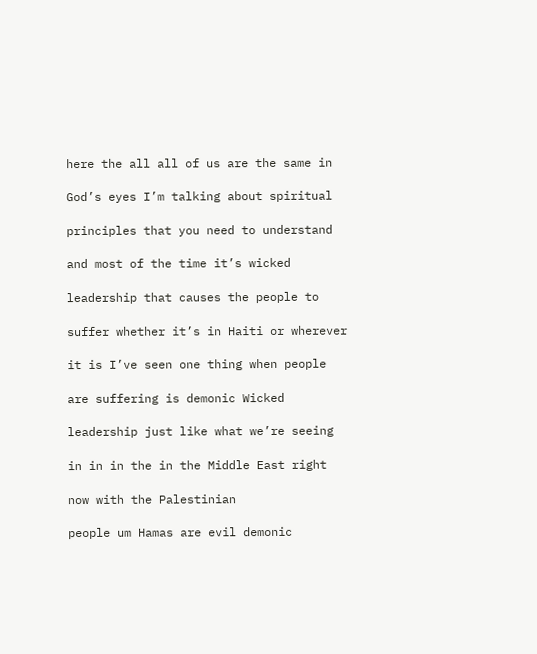here the all all of us are the same in

God’s eyes I’m talking about spiritual

principles that you need to understand

and most of the time it’s wicked

leadership that causes the people to

suffer whether it’s in Haiti or wherever

it is I’ve seen one thing when people

are suffering is demonic Wicked

leadership just like what we’re seeing

in in in the in the Middle East right

now with the Palestinian

people um Hamas are evil demonic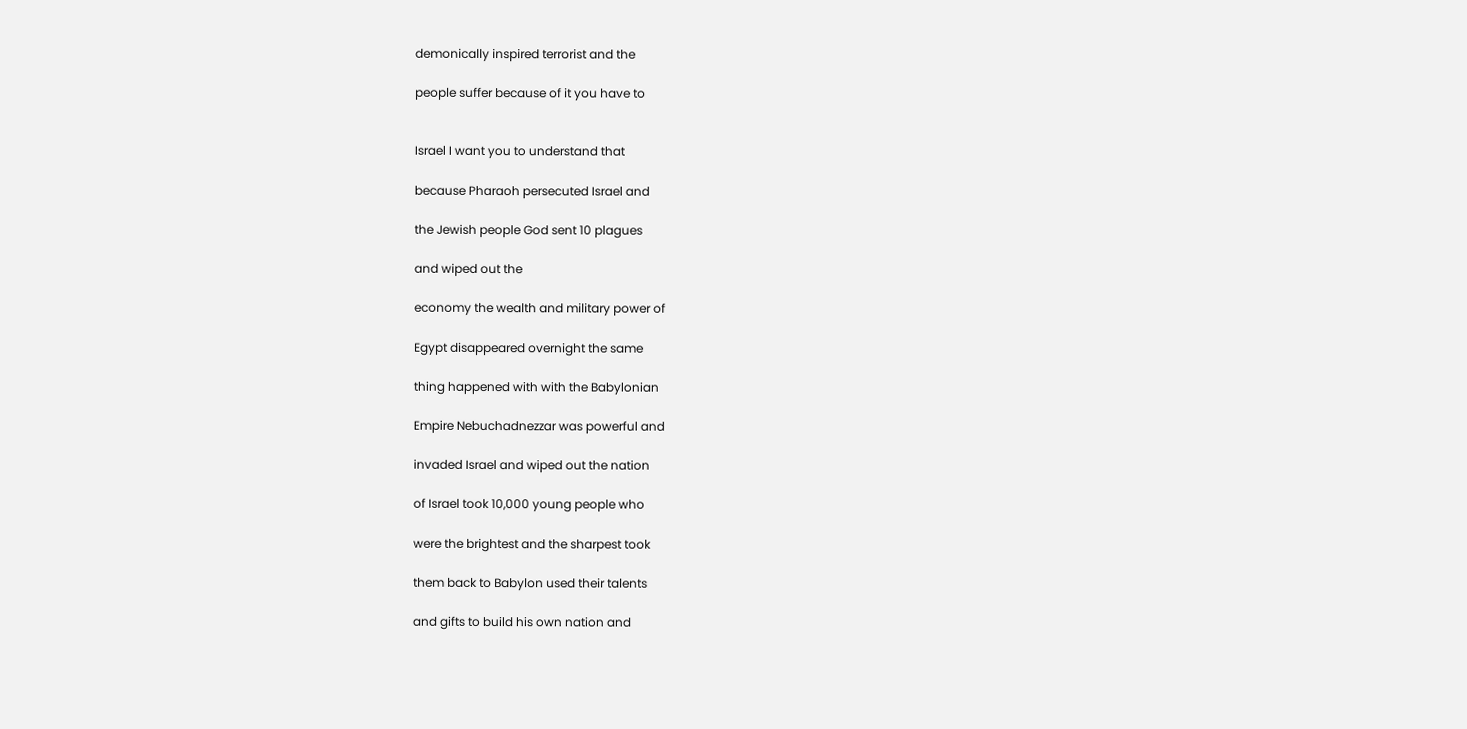demonically inspired terrorist and the

people suffer because of it you have to


Israel I want you to understand that

because Pharaoh persecuted Israel and

the Jewish people God sent 10 plagues

and wiped out the

economy the wealth and military power of

Egypt disappeared overnight the same

thing happened with with the Babylonian

Empire Nebuchadnezzar was powerful and

invaded Israel and wiped out the nation

of Israel took 10,000 young people who

were the brightest and the sharpest took

them back to Babylon used their talents

and gifts to build his own nation and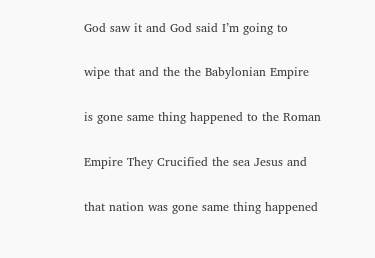God saw it and God said I’m going to

wipe that and the the Babylonian Empire

is gone same thing happened to the Roman

Empire They Crucified the sea Jesus and

that nation was gone same thing happened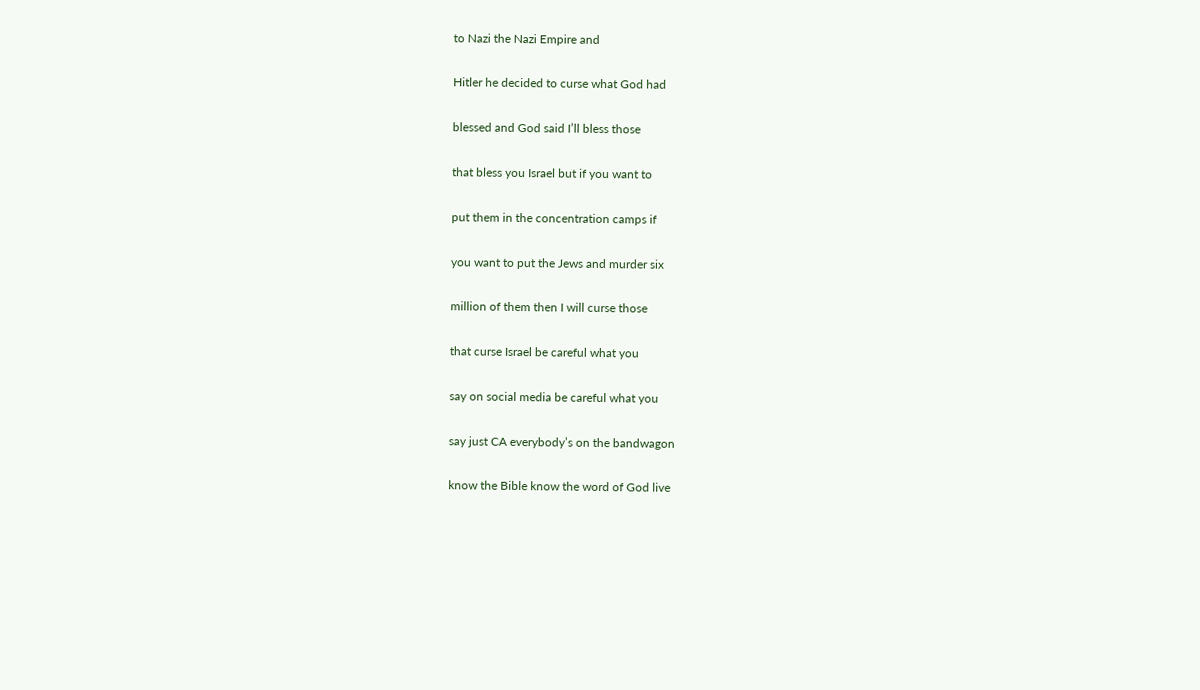to Nazi the Nazi Empire and

Hitler he decided to curse what God had

blessed and God said I’ll bless those

that bless you Israel but if you want to

put them in the concentration camps if

you want to put the Jews and murder six

million of them then I will curse those

that curse Israel be careful what you

say on social media be careful what you

say just CA everybody’s on the bandwagon

know the Bible know the word of God live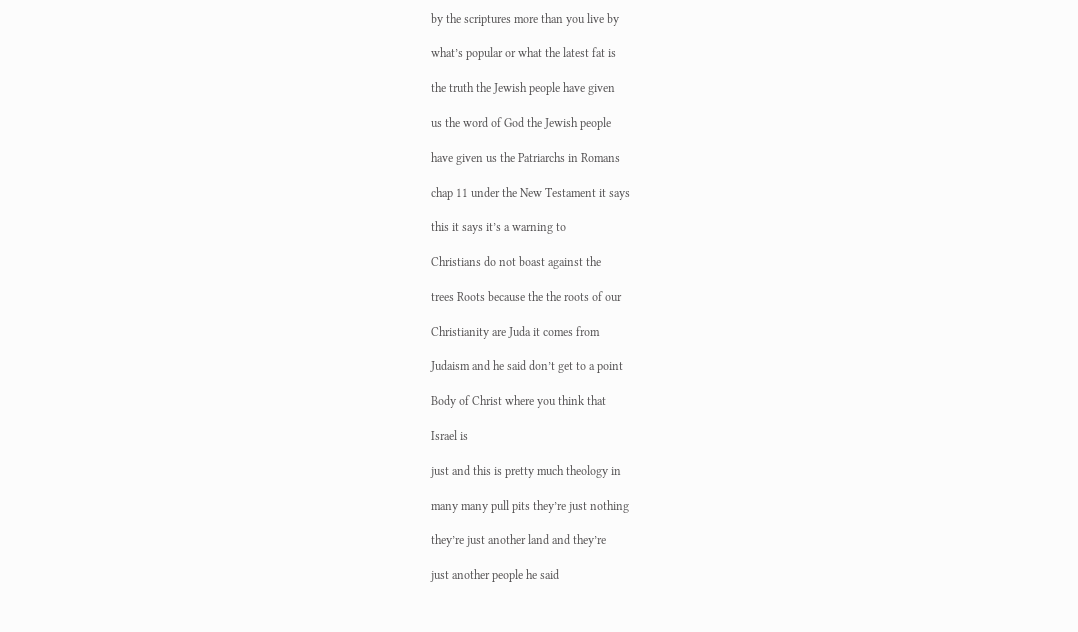by the scriptures more than you live by

what’s popular or what the latest fat is

the truth the Jewish people have given

us the word of God the Jewish people

have given us the Patriarchs in Romans

chap 11 under the New Testament it says

this it says it’s a warning to

Christians do not boast against the

trees Roots because the the roots of our

Christianity are Juda it comes from

Judaism and he said don’t get to a point

Body of Christ where you think that

Israel is

just and this is pretty much theology in

many many pull pits they’re just nothing

they’re just another land and they’re

just another people he said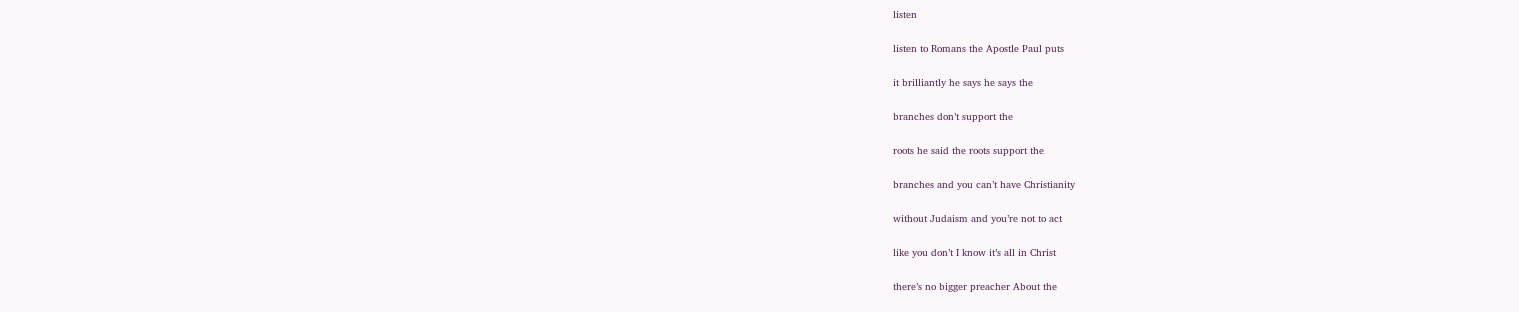listen

listen to Romans the Apostle Paul puts

it brilliantly he says he says the

branches don’t support the

roots he said the roots support the

branches and you can’t have Christianity

without Judaism and you’re not to act

like you don’t I know it’s all in Christ

there’s no bigger preacher About the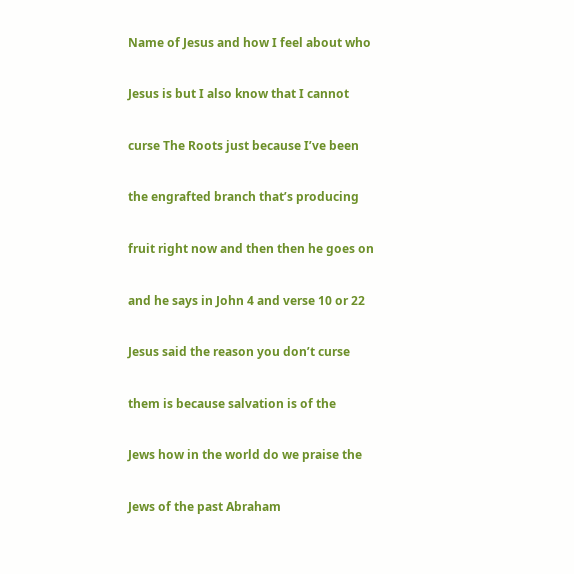Name of Jesus and how I feel about who

Jesus is but I also know that I cannot

curse The Roots just because I’ve been

the engrafted branch that’s producing

fruit right now and then then he goes on

and he says in John 4 and verse 10 or 22

Jesus said the reason you don’t curse

them is because salvation is of the

Jews how in the world do we praise the

Jews of the past Abraham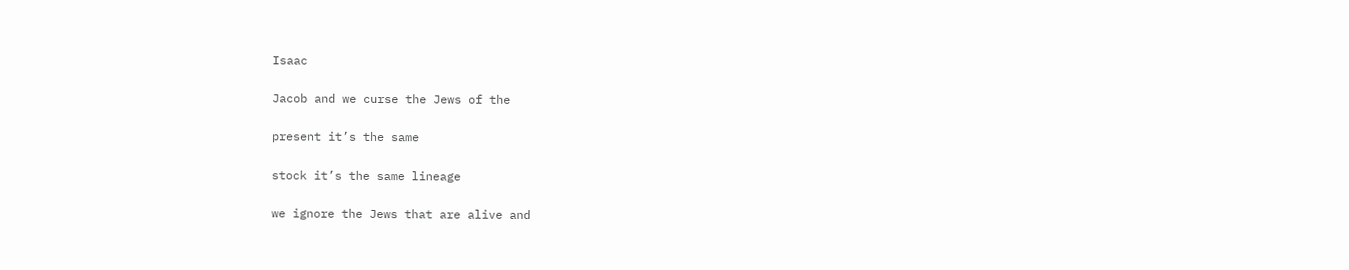Isaac

Jacob and we curse the Jews of the

present it’s the same

stock it’s the same lineage

we ignore the Jews that are alive and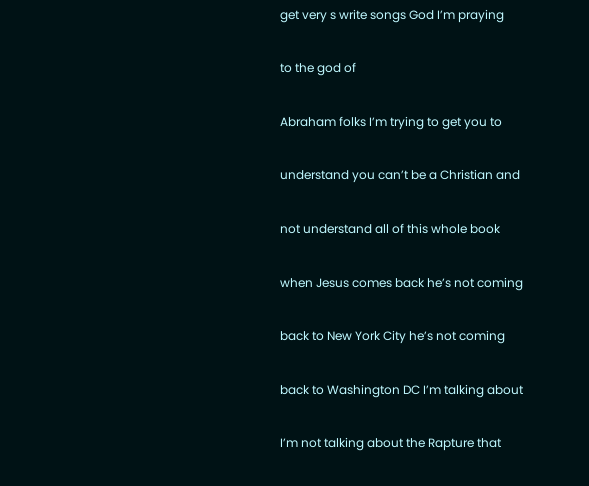get very s write songs God I’m praying

to the god of

Abraham folks I’m trying to get you to

understand you can’t be a Christian and

not understand all of this whole book

when Jesus comes back he’s not coming

back to New York City he’s not coming

back to Washington DC I’m talking about

I’m not talking about the Rapture that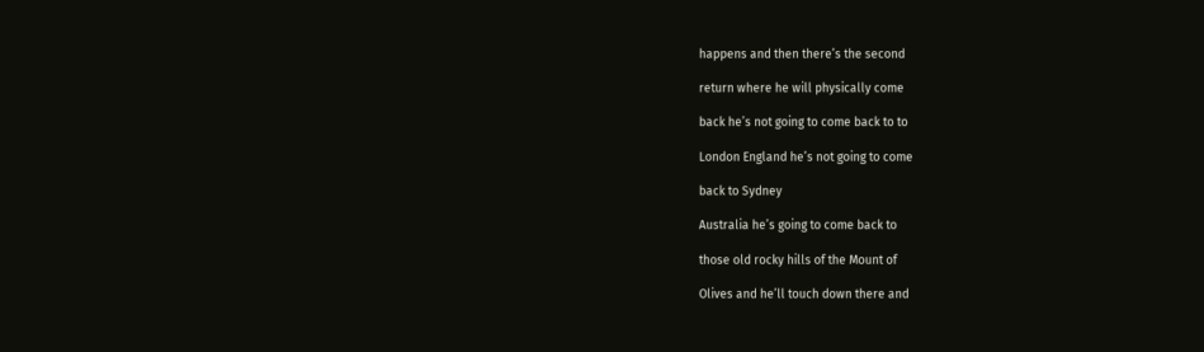happens and then there’s the second

return where he will physically come

back he’s not going to come back to to

London England he’s not going to come

back to Sydney

Australia he’s going to come back to

those old rocky hills of the Mount of

Olives and he’ll touch down there and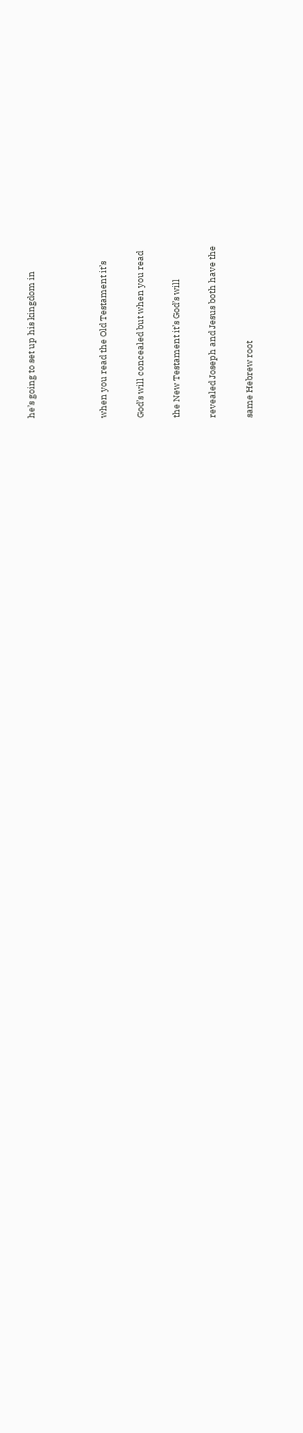he’s going to set up his kingdom in



when you read the Old Testament it’s

God’s will concealed but when you read

the New Testament it’s God’s will

revealed Joseph and Jesus both have the

same Hebrew root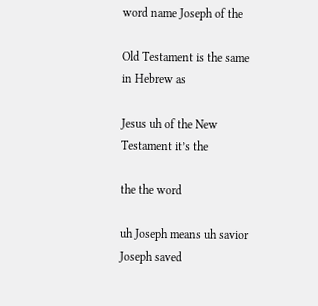word name Joseph of the

Old Testament is the same in Hebrew as

Jesus uh of the New Testament it’s the

the the word

uh Joseph means uh savior Joseph saved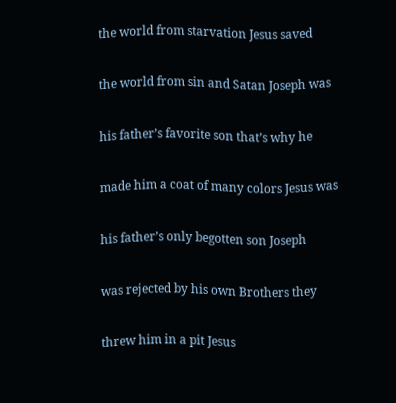the world from starvation Jesus saved

the world from sin and Satan Joseph was

his father’s favorite son that’s why he

made him a coat of many colors Jesus was

his father’s only begotten son Joseph

was rejected by his own Brothers they

threw him in a pit Jesus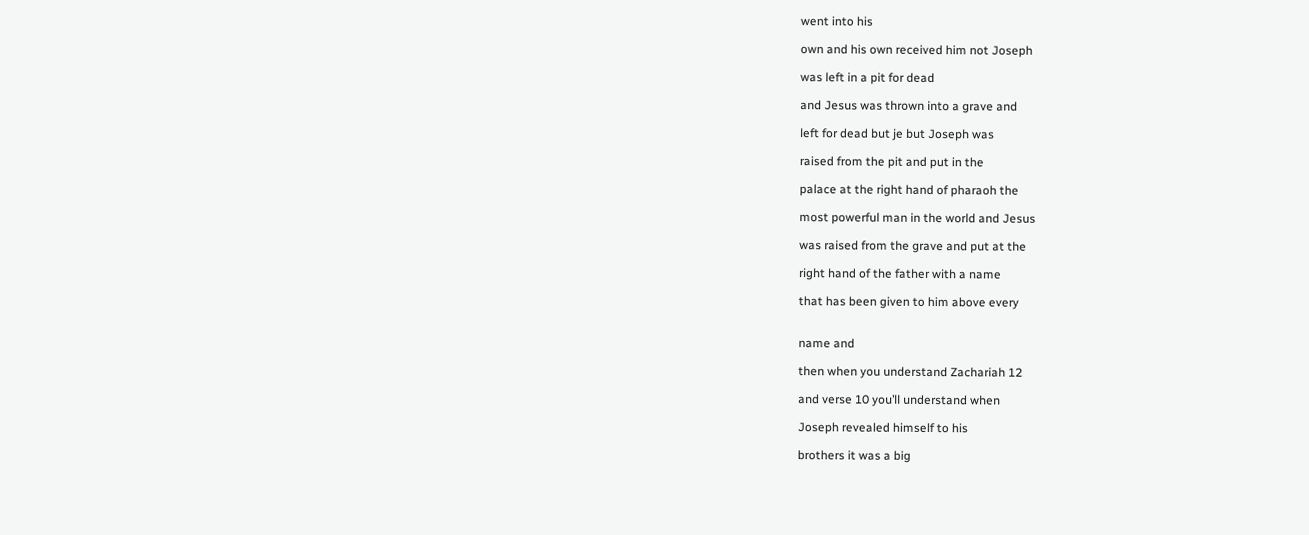went into his

own and his own received him not Joseph

was left in a pit for dead

and Jesus was thrown into a grave and

left for dead but je but Joseph was

raised from the pit and put in the

palace at the right hand of pharaoh the

most powerful man in the world and Jesus

was raised from the grave and put at the

right hand of the father with a name

that has been given to him above every


name and

then when you understand Zachariah 12

and verse 10 you’ll understand when

Joseph revealed himself to his

brothers it was a big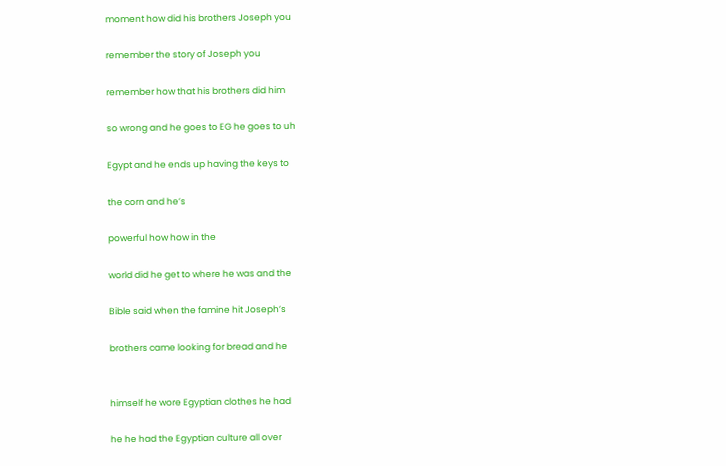moment how did his brothers Joseph you

remember the story of Joseph you

remember how that his brothers did him

so wrong and he goes to EG he goes to uh

Egypt and he ends up having the keys to

the corn and he’s

powerful how how in the

world did he get to where he was and the

Bible said when the famine hit Joseph’s

brothers came looking for bread and he


himself he wore Egyptian clothes he had

he he had the Egyptian culture all over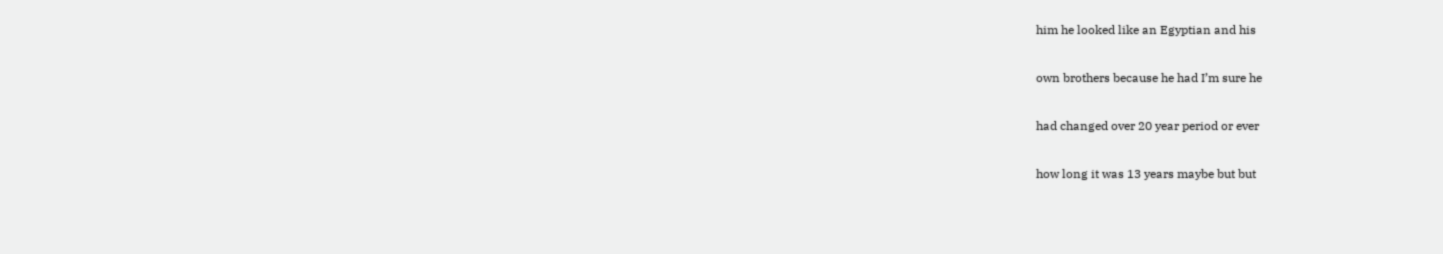him he looked like an Egyptian and his

own brothers because he had I’m sure he

had changed over 20 year period or ever

how long it was 13 years maybe but but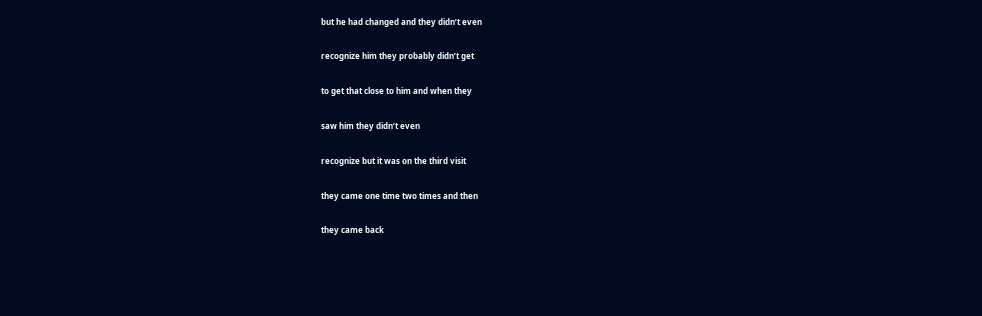but he had changed and they didn’t even

recognize him they probably didn’t get

to get that close to him and when they

saw him they didn’t even

recognize but it was on the third visit

they came one time two times and then

they came back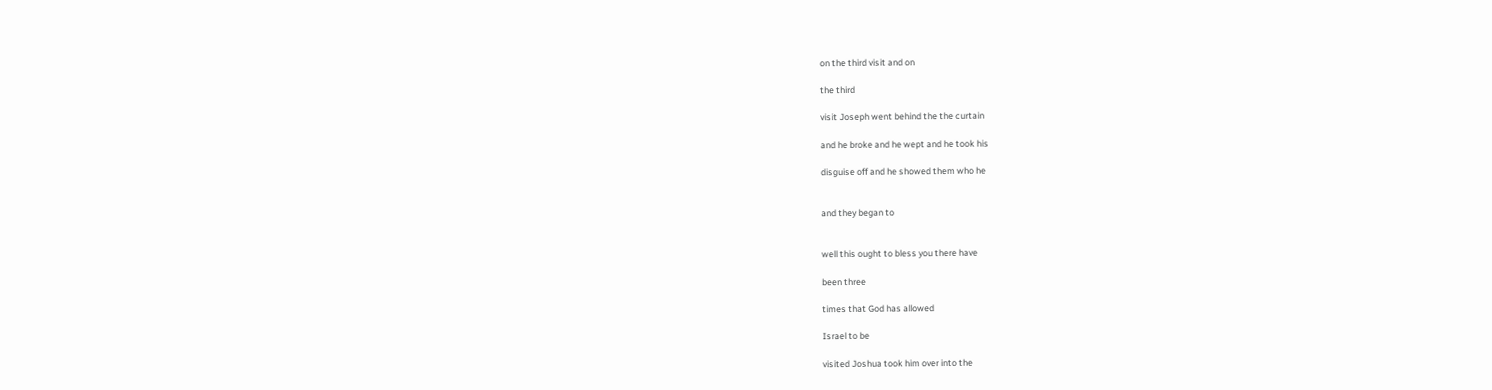on the third visit and on

the third

visit Joseph went behind the the curtain

and he broke and he wept and he took his

disguise off and he showed them who he


and they began to


well this ought to bless you there have

been three

times that God has allowed

Israel to be

visited Joshua took him over into the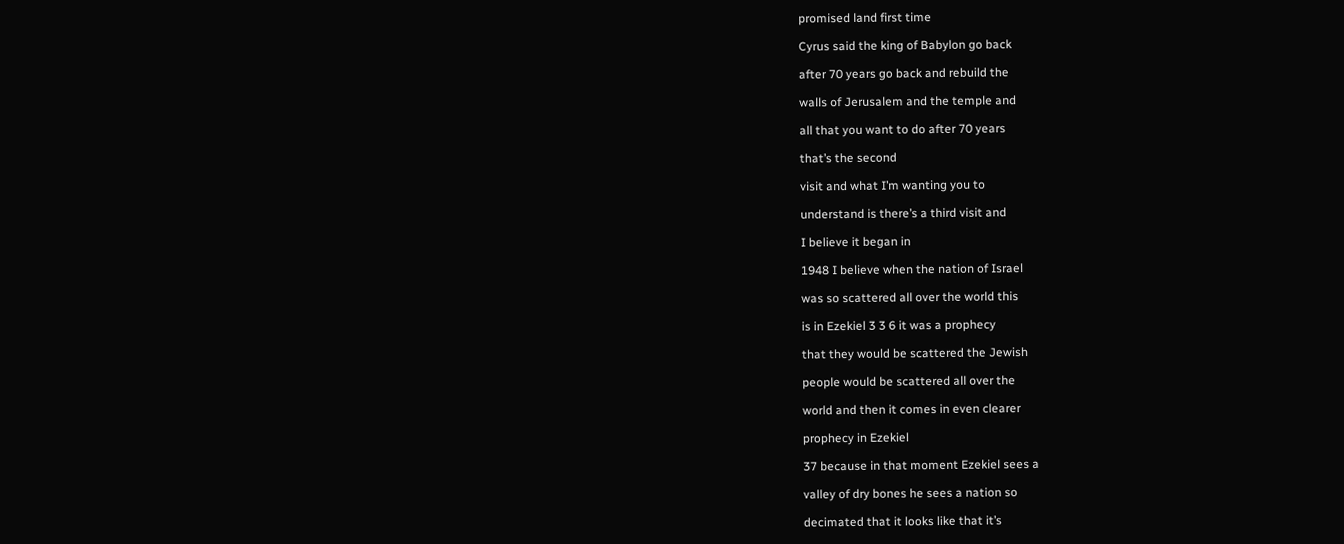promised land first time

Cyrus said the king of Babylon go back

after 70 years go back and rebuild the

walls of Jerusalem and the temple and

all that you want to do after 70 years

that’s the second

visit and what I’m wanting you to

understand is there’s a third visit and

I believe it began in

1948 I believe when the nation of Israel

was so scattered all over the world this

is in Ezekiel 3 3 6 it was a prophecy

that they would be scattered the Jewish

people would be scattered all over the

world and then it comes in even clearer

prophecy in Ezekiel

37 because in that moment Ezekiel sees a

valley of dry bones he sees a nation so

decimated that it looks like that it’s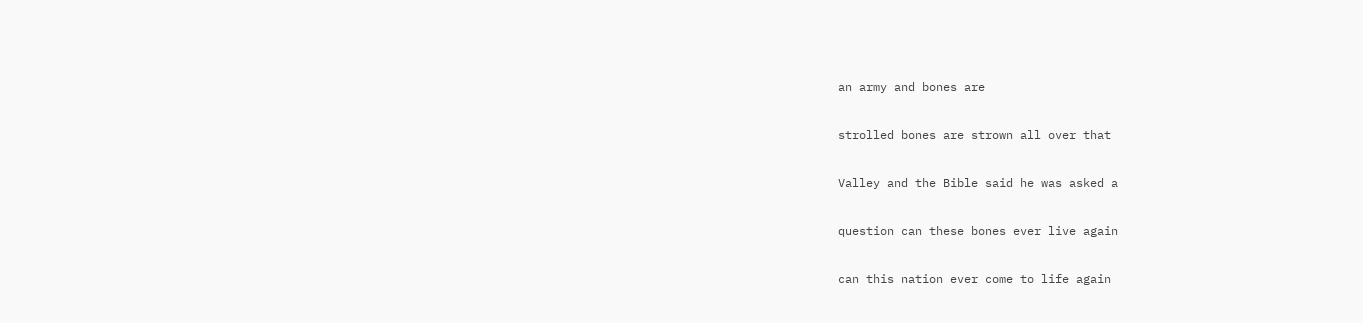an army and bones are

strolled bones are strown all over that

Valley and the Bible said he was asked a

question can these bones ever live again

can this nation ever come to life again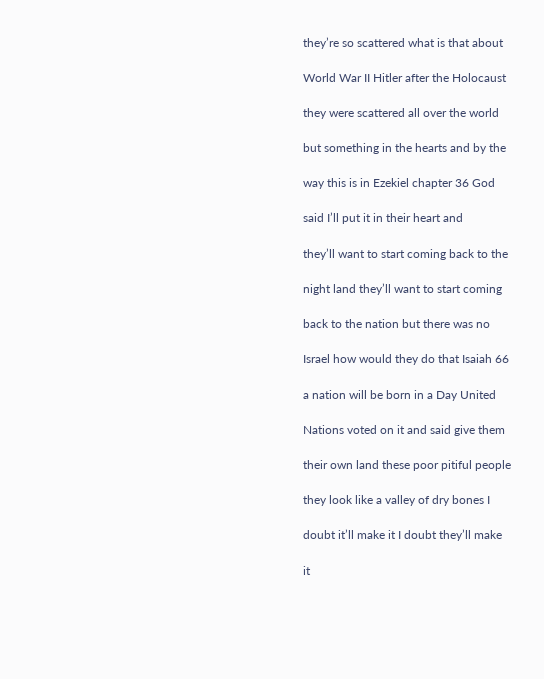they’re so scattered what is that about

World War II Hitler after the Holocaust

they were scattered all over the world

but something in the hearts and by the

way this is in Ezekiel chapter 36 God

said I’ll put it in their heart and

they’ll want to start coming back to the

night land they’ll want to start coming

back to the nation but there was no

Israel how would they do that Isaiah 66

a nation will be born in a Day United

Nations voted on it and said give them

their own land these poor pitiful people

they look like a valley of dry bones I

doubt it’ll make it I doubt they’ll make

it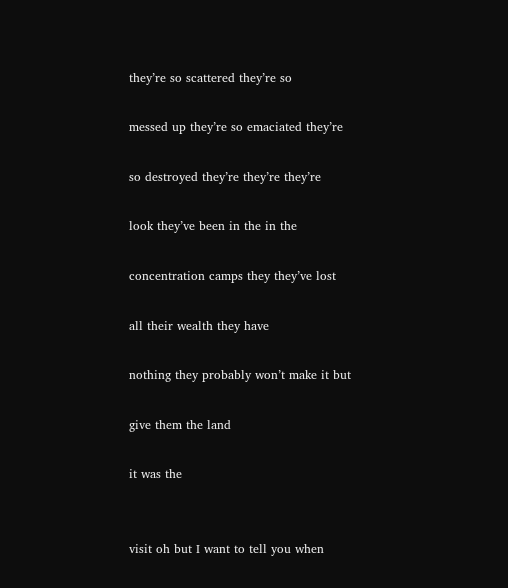they’re so scattered they’re so

messed up they’re so emaciated they’re

so destroyed they’re they’re they’re

look they’ve been in the in the

concentration camps they they’ve lost

all their wealth they have

nothing they probably won’t make it but

give them the land

it was the


visit oh but I want to tell you when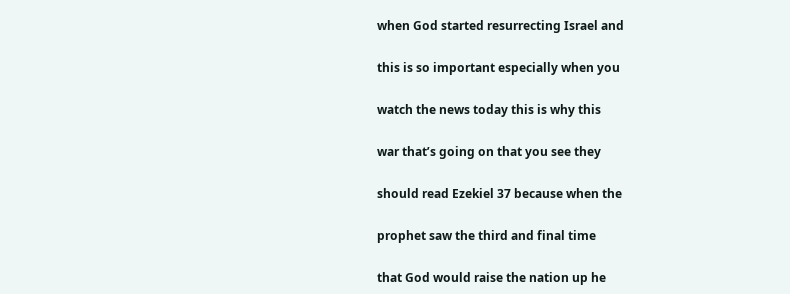when God started resurrecting Israel and

this is so important especially when you

watch the news today this is why this

war that’s going on that you see they

should read Ezekiel 37 because when the

prophet saw the third and final time

that God would raise the nation up he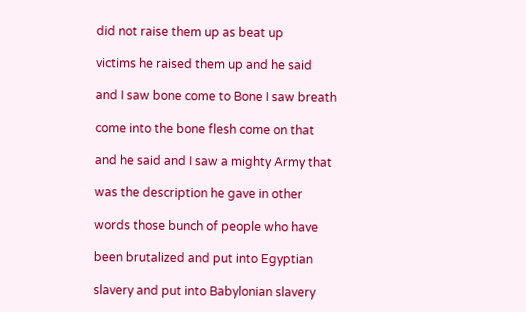did not raise them up as beat up

victims he raised them up and he said

and I saw bone come to Bone I saw breath

come into the bone flesh come on that

and he said and I saw a mighty Army that

was the description he gave in other

words those bunch of people who have

been brutalized and put into Egyptian

slavery and put into Babylonian slavery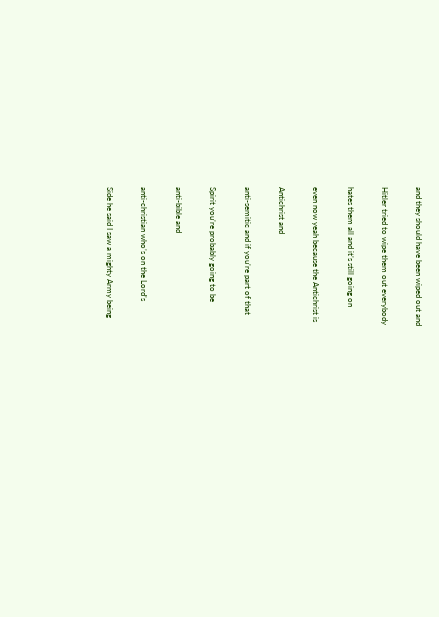and they should have been wiped out and

Hitler tried to wipe them out everybody

hates them all and it’s still going on

even now yeah because the Antichrist is

Antichrist and

anti-semitic and if you’re part of that

Spirit you’re probably going to be

anti-bible and

anti-christian who’s on the Lord’s

Side he said I saw a mighty Army being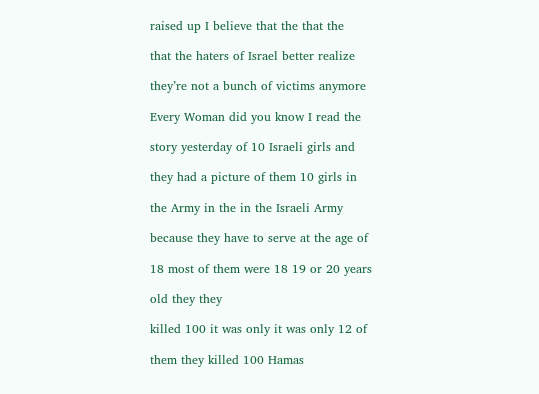raised up I believe that the that the

that the haters of Israel better realize

they’re not a bunch of victims anymore

Every Woman did you know I read the

story yesterday of 10 Israeli girls and

they had a picture of them 10 girls in

the Army in the in the Israeli Army

because they have to serve at the age of

18 most of them were 18 19 or 20 years

old they they

killed 100 it was only it was only 12 of

them they killed 100 Hamas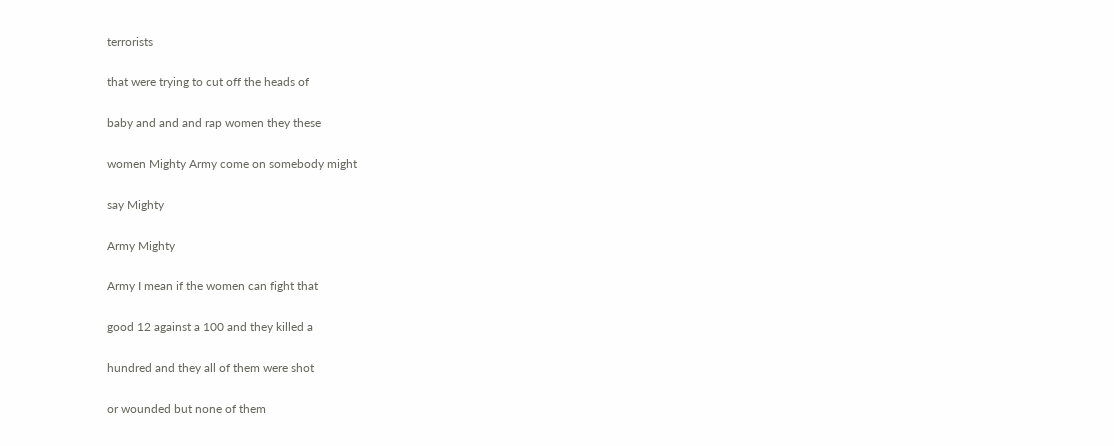terrorists

that were trying to cut off the heads of

baby and and and rap women they these

women Mighty Army come on somebody might

say Mighty

Army Mighty

Army I mean if the women can fight that

good 12 against a 100 and they killed a

hundred and they all of them were shot

or wounded but none of them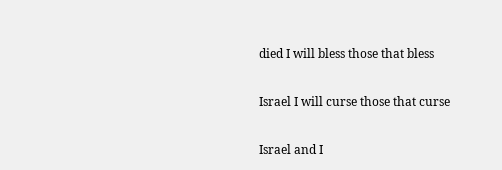died I will bless those that bless

Israel I will curse those that curse

Israel and I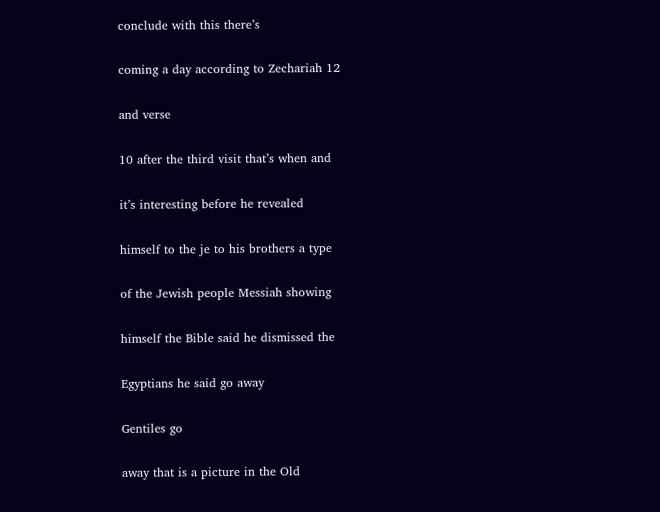conclude with this there’s

coming a day according to Zechariah 12

and verse

10 after the third visit that’s when and

it’s interesting before he revealed

himself to the je to his brothers a type

of the Jewish people Messiah showing

himself the Bible said he dismissed the

Egyptians he said go away

Gentiles go

away that is a picture in the Old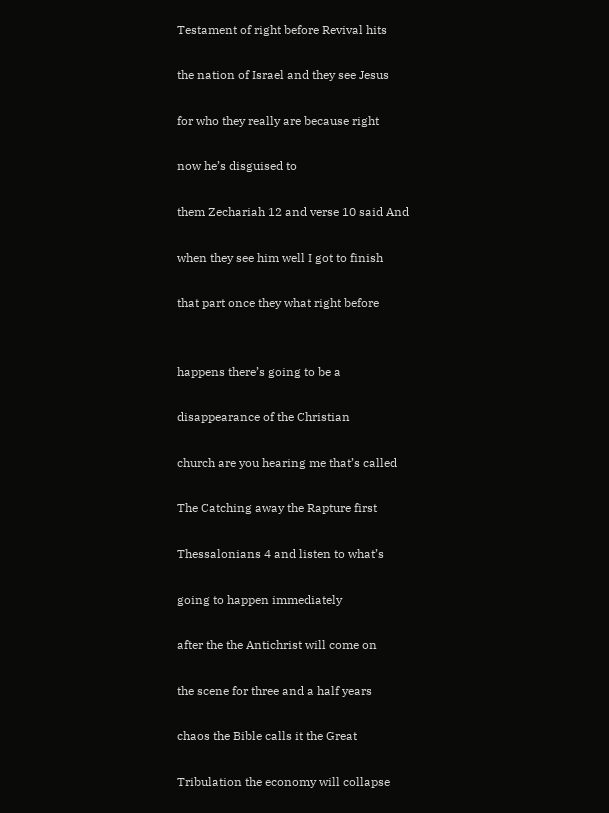Testament of right before Revival hits

the nation of Israel and they see Jesus

for who they really are because right

now he’s disguised to

them Zechariah 12 and verse 10 said And

when they see him well I got to finish

that part once they what right before


happens there’s going to be a

disappearance of the Christian

church are you hearing me that’s called

The Catching away the Rapture first

Thessalonians 4 and listen to what’s

going to happen immediately

after the the Antichrist will come on

the scene for three and a half years

chaos the Bible calls it the Great

Tribulation the economy will collapse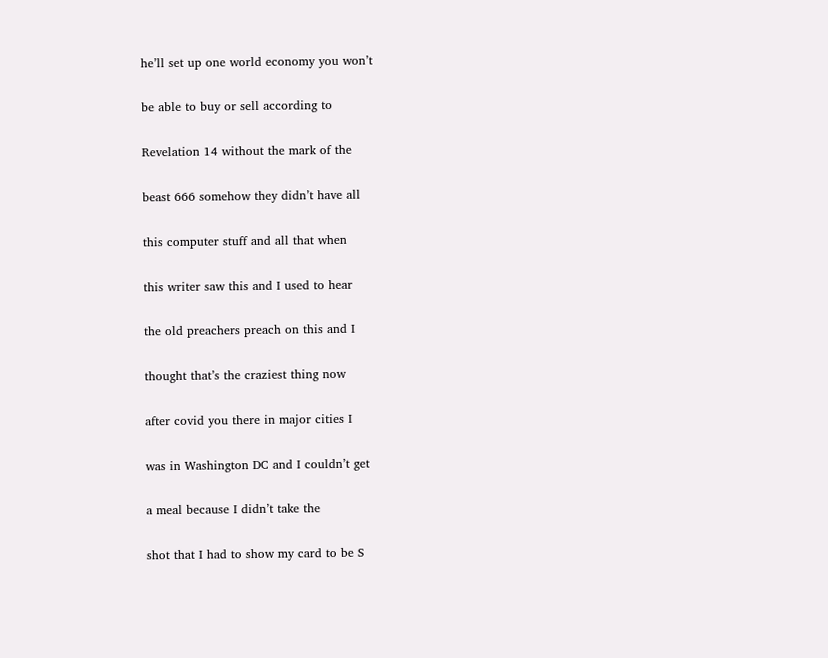he’ll set up one world economy you won’t

be able to buy or sell according to

Revelation 14 without the mark of the

beast 666 somehow they didn’t have all

this computer stuff and all that when

this writer saw this and I used to hear

the old preachers preach on this and I

thought that’s the craziest thing now

after covid you there in major cities I

was in Washington DC and I couldn’t get

a meal because I didn’t take the

shot that I had to show my card to be S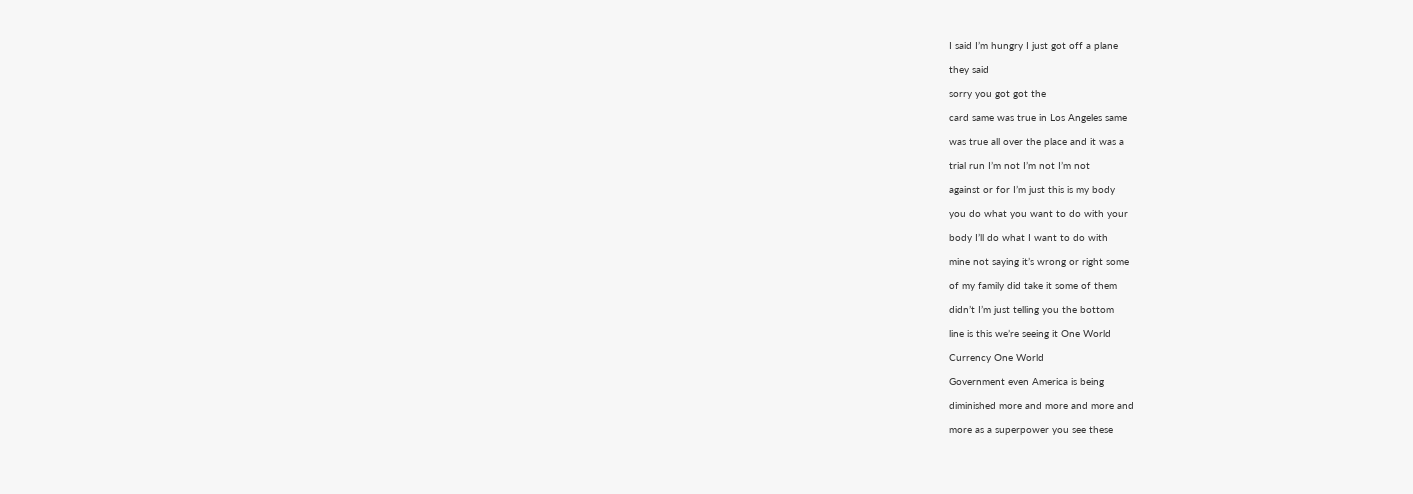I said I’m hungry I just got off a plane

they said

sorry you got got the

card same was true in Los Angeles same

was true all over the place and it was a

trial run I’m not I’m not I’m not

against or for I’m just this is my body

you do what you want to do with your

body I’ll do what I want to do with

mine not saying it’s wrong or right some

of my family did take it some of them

didn’t I’m just telling you the bottom

line is this we’re seeing it One World

Currency One World

Government even America is being

diminished more and more and more and

more as a superpower you see these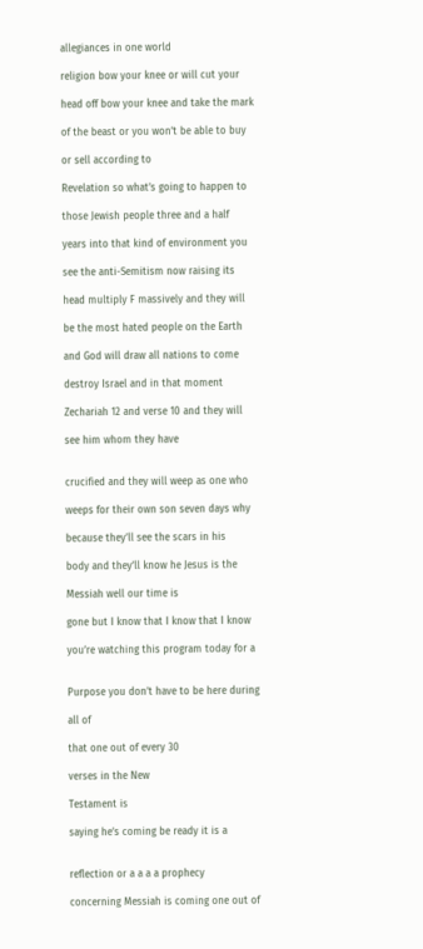allegiances in one world

religion bow your knee or will cut your

head off bow your knee and take the mark

of the beast or you won’t be able to buy

or sell according to

Revelation so what’s going to happen to

those Jewish people three and a half

years into that kind of environment you

see the anti-Semitism now raising its

head multiply F massively and they will

be the most hated people on the Earth

and God will draw all nations to come

destroy Israel and in that moment

Zechariah 12 and verse 10 and they will

see him whom they have


crucified and they will weep as one who

weeps for their own son seven days why

because they’ll see the scars in his

body and they’ll know he Jesus is the

Messiah well our time is

gone but I know that I know that I know

you’re watching this program today for a


Purpose you don’t have to be here during

all of

that one out of every 30

verses in the New

Testament is

saying he’s coming be ready it is a


reflection or a a a a prophecy

concerning Messiah is coming one out of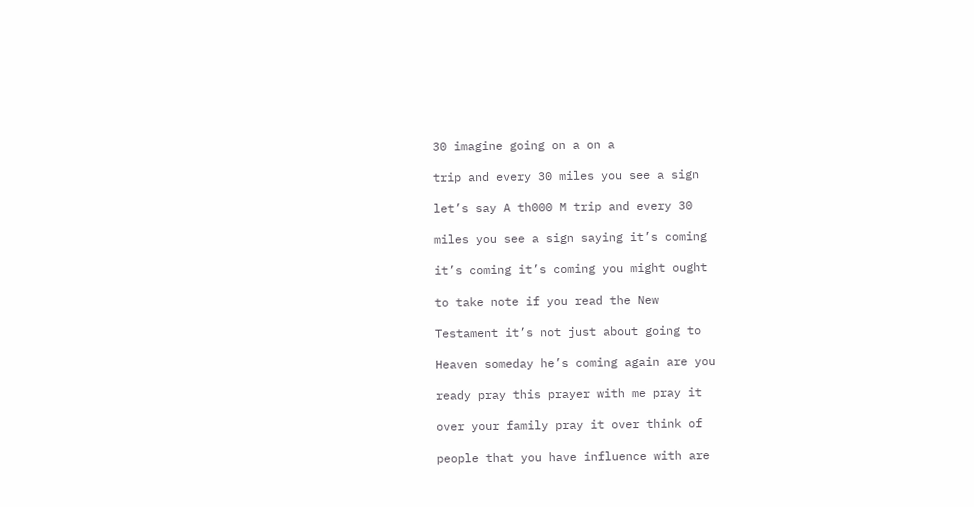30 imagine going on a on a

trip and every 30 miles you see a sign

let’s say A th000 M trip and every 30

miles you see a sign saying it’s coming

it’s coming it’s coming you might ought

to take note if you read the New

Testament it’s not just about going to

Heaven someday he’s coming again are you

ready pray this prayer with me pray it

over your family pray it over think of

people that you have influence with are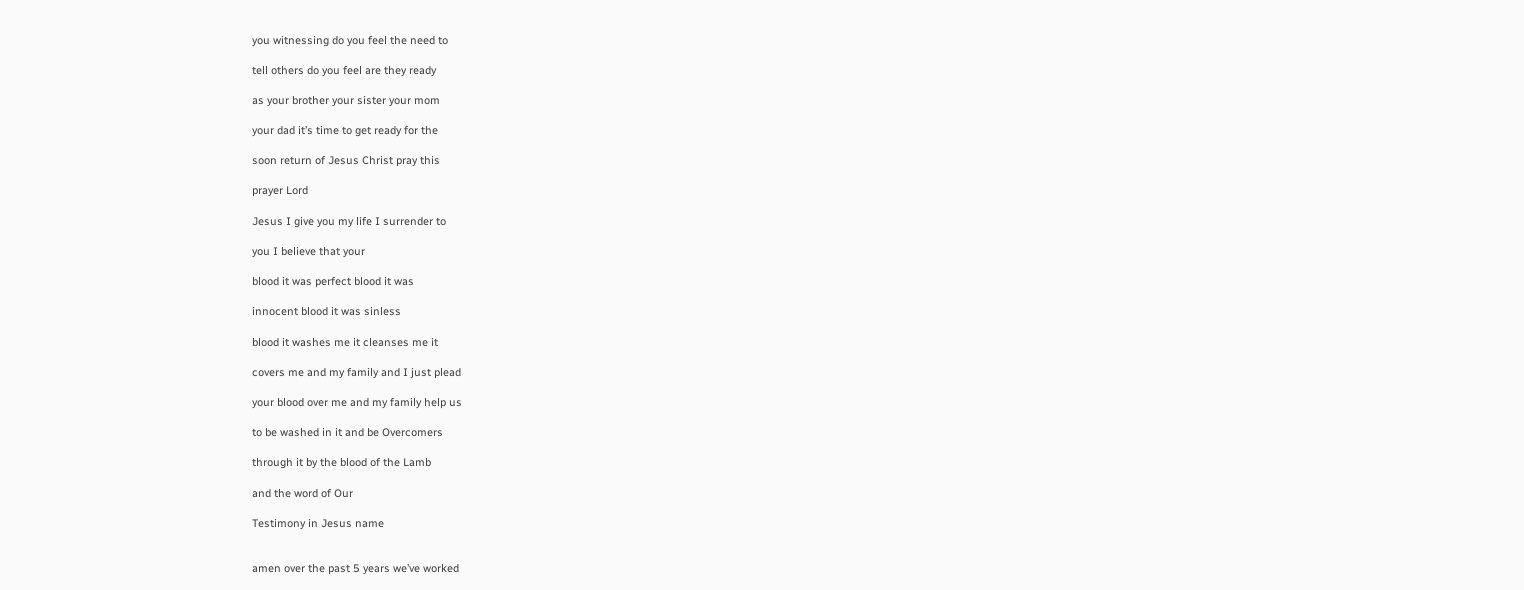you witnessing do you feel the need to

tell others do you feel are they ready

as your brother your sister your mom

your dad it’s time to get ready for the

soon return of Jesus Christ pray this

prayer Lord

Jesus I give you my life I surrender to

you I believe that your

blood it was perfect blood it was

innocent blood it was sinless

blood it washes me it cleanses me it

covers me and my family and I just plead

your blood over me and my family help us

to be washed in it and be Overcomers

through it by the blood of the Lamb

and the word of Our

Testimony in Jesus name


amen over the past 5 years we’ve worked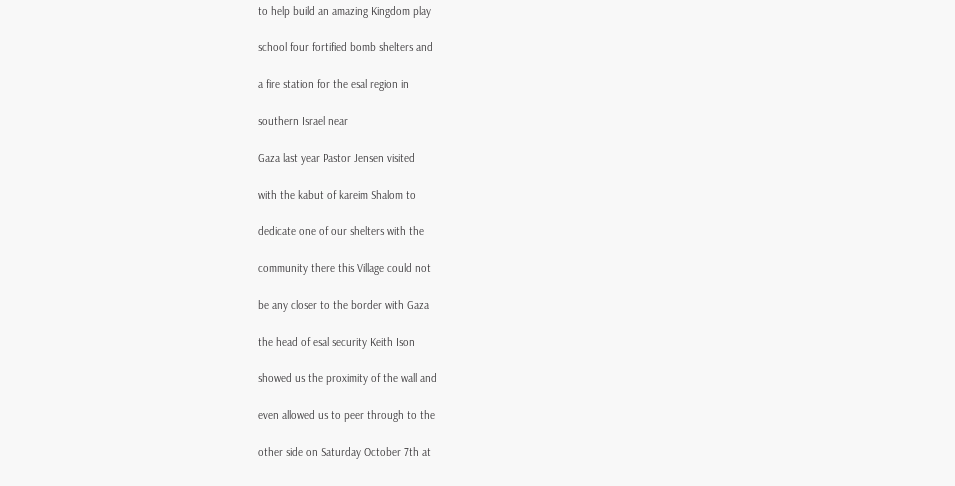to help build an amazing Kingdom play

school four fortified bomb shelters and

a fire station for the esal region in

southern Israel near

Gaza last year Pastor Jensen visited

with the kabut of kareim Shalom to

dedicate one of our shelters with the

community there this Village could not

be any closer to the border with Gaza

the head of esal security Keith Ison

showed us the proximity of the wall and

even allowed us to peer through to the

other side on Saturday October 7th at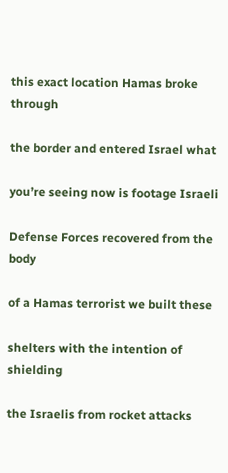this exact location Hamas broke through

the border and entered Israel what

you’re seeing now is footage Israeli

Defense Forces recovered from the body

of a Hamas terrorist we built these

shelters with the intention of shielding

the Israelis from rocket attacks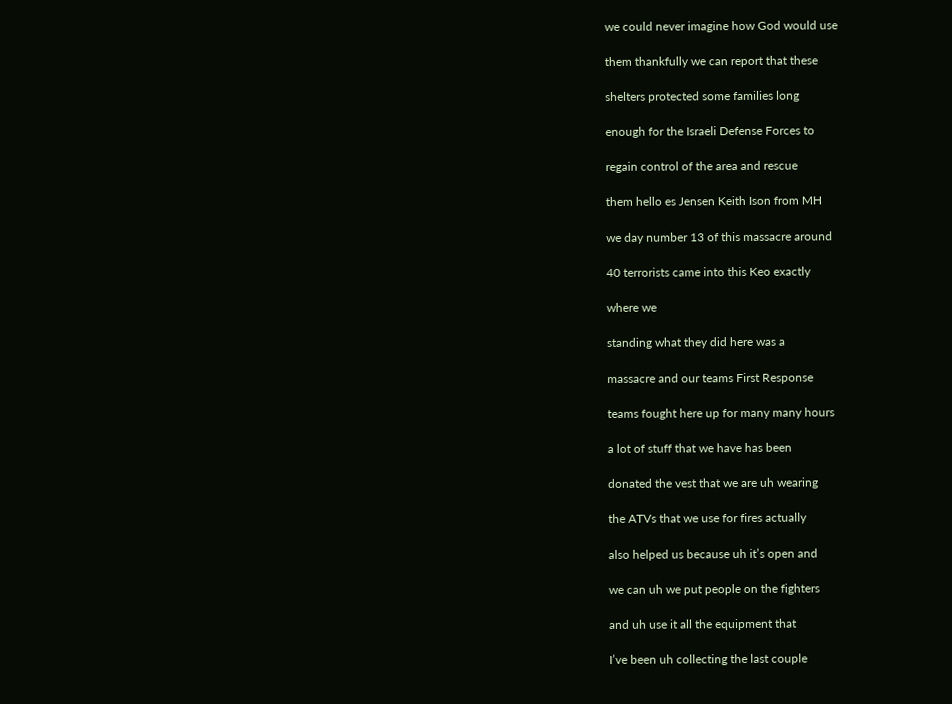we could never imagine how God would use

them thankfully we can report that these

shelters protected some families long

enough for the Israeli Defense Forces to

regain control of the area and rescue

them hello es Jensen Keith Ison from MH

we day number 13 of this massacre around

40 terrorists came into this Keo exactly

where we

standing what they did here was a

massacre and our teams First Response

teams fought here up for many many hours

a lot of stuff that we have has been

donated the vest that we are uh wearing

the ATVs that we use for fires actually

also helped us because uh it’s open and

we can uh we put people on the fighters

and uh use it all the equipment that

I’ve been uh collecting the last couple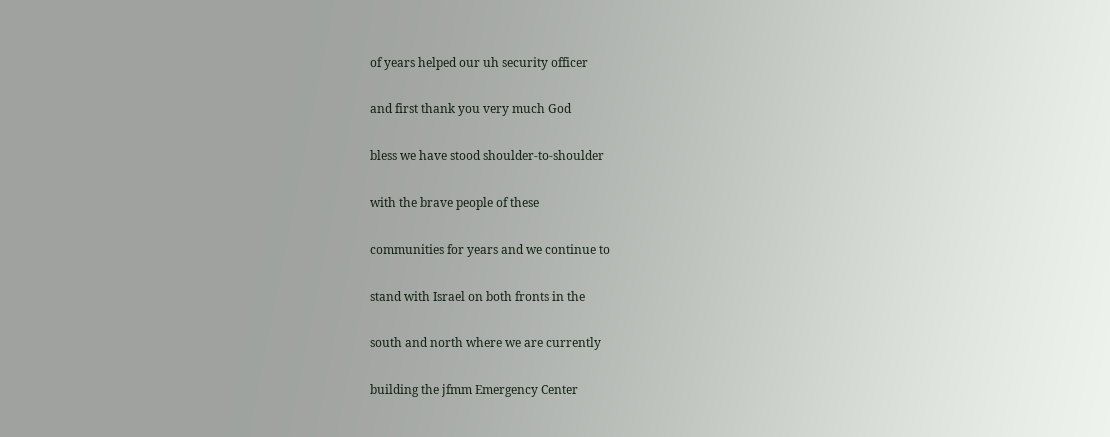of years helped our uh security officer

and first thank you very much God

bless we have stood shoulder-to-shoulder

with the brave people of these

communities for years and we continue to

stand with Israel on both fronts in the

south and north where we are currently

building the jfmm Emergency Center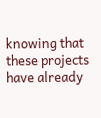knowing that these projects have already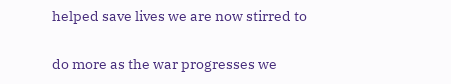helped save lives we are now stirred to

do more as the war progresses we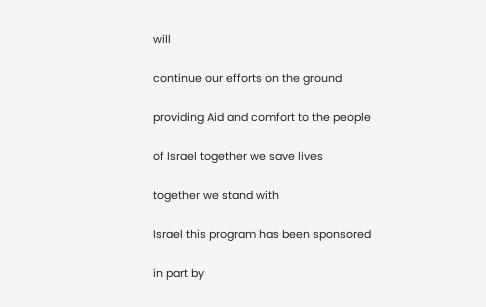will

continue our efforts on the ground

providing Aid and comfort to the people

of Israel together we save lives

together we stand with

Israel this program has been sponsored

in part by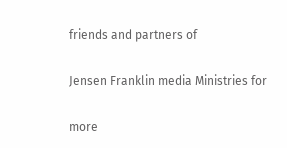friends and partners of

Jensen Franklin media Ministries for

more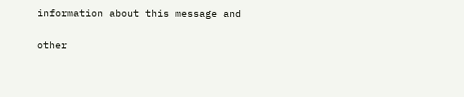information about this message and

other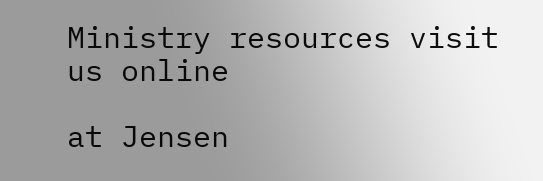Ministry resources visit us online

at Jensen